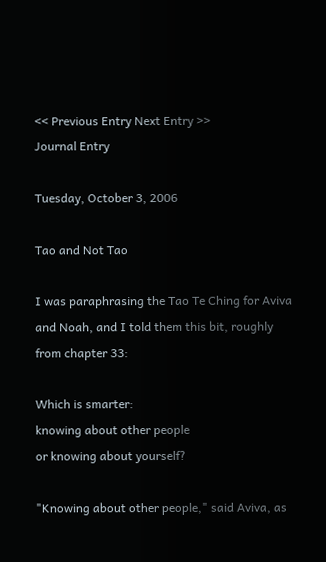<< Previous Entry Next Entry >>
Journal Entry

Tuesday, October 3, 2006

Tao and Not Tao

I was paraphrasing the Tao Te Ching for Aviva and Noah, and I told them this bit, roughly from chapter 33:

Which is smarter:
knowing about other people
or knowing about yourself?

"Knowing about other people," said Aviva, as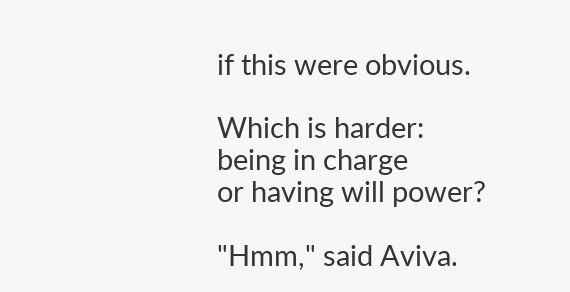if this were obvious.

Which is harder:
being in charge
or having will power?

"Hmm," said Aviva.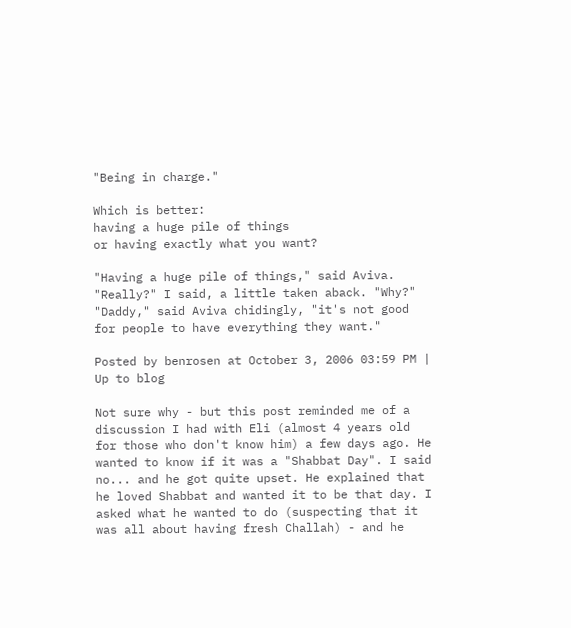"Being in charge."

Which is better:
having a huge pile of things
or having exactly what you want?

"Having a huge pile of things," said Aviva.
"Really?" I said, a little taken aback. "Why?"
"Daddy," said Aviva chidingly, "it's not good for people to have everything they want."

Posted by benrosen at October 3, 2006 03:59 PM | Up to blog

Not sure why - but this post reminded me of a discussion I had with Eli (almost 4 years old for those who don't know him) a few days ago. He wanted to know if it was a "Shabbat Day". I said no... and he got quite upset. He explained that he loved Shabbat and wanted it to be that day. I asked what he wanted to do (suspecting that it was all about having fresh Challah) - and he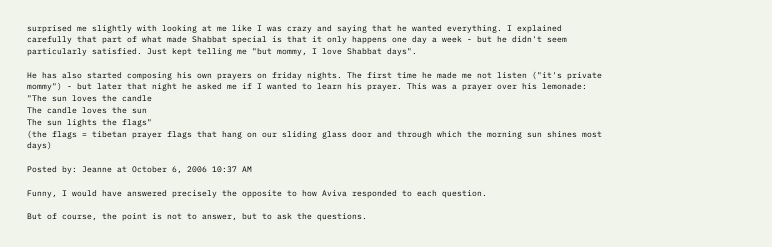surprised me slightly with looking at me like I was crazy and saying that he wanted everything. I explained carefully that part of what made Shabbat special is that it only happens one day a week - but he didn't seem particularly satisfied. Just kept telling me "but mommy, I love Shabbat days".

He has also started composing his own prayers on friday nights. The first time he made me not listen ("it's private mommy") - but later that night he asked me if I wanted to learn his prayer. This was a prayer over his lemonade:
"The sun loves the candle
The candle loves the sun
The sun lights the flags"
(the flags = tibetan prayer flags that hang on our sliding glass door and through which the morning sun shines most days)

Posted by: Jeanne at October 6, 2006 10:37 AM

Funny, I would have answered precisely the opposite to how Aviva responded to each question.

But of course, the point is not to answer, but to ask the questions.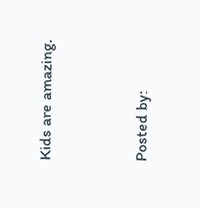Kids are amazing.


Posted by: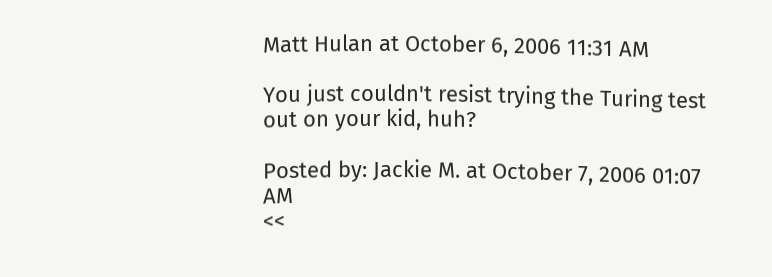Matt Hulan at October 6, 2006 11:31 AM

You just couldn't resist trying the Turing test out on your kid, huh?

Posted by: Jackie M. at October 7, 2006 01:07 AM
<<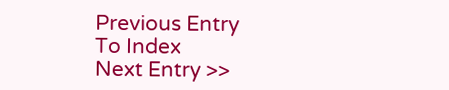Previous Entry
To Index
Next Entry >>